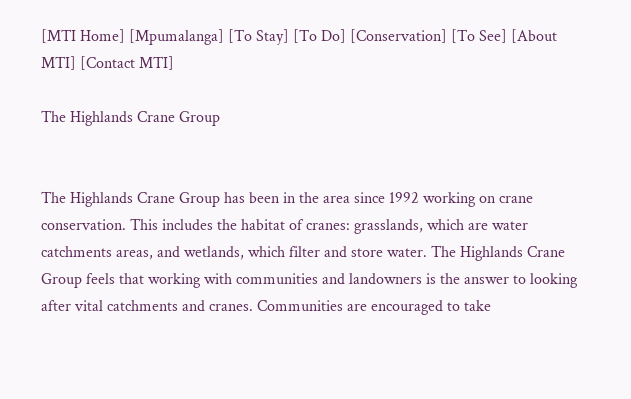[MTI Home] [Mpumalanga] [To Stay] [To Do] [Conservation] [To See] [About MTI] [Contact MTI]

The Highlands Crane Group


The Highlands Crane Group has been in the area since 1992 working on crane conservation. This includes the habitat of cranes: grasslands, which are water catchments areas, and wetlands, which filter and store water. The Highlands Crane Group feels that working with communities and landowners is the answer to looking after vital catchments and cranes. Communities are encouraged to take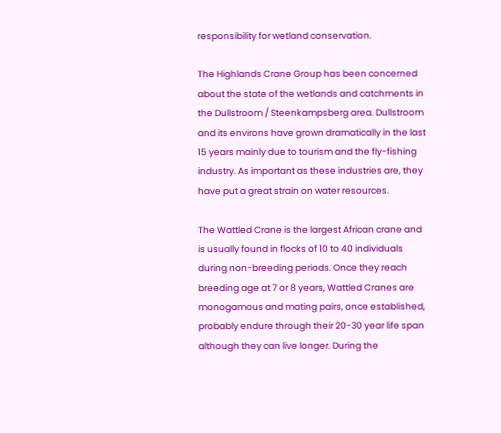responsibility for wetland conservation.

The Highlands Crane Group has been concerned about the state of the wetlands and catchments in the Dullstroom / Steenkampsberg area. Dullstroom and its environs have grown dramatically in the last 15 years mainly due to tourism and the fly-fishing industry. As important as these industries are, they have put a great strain on water resources.

The Wattled Crane is the largest African crane and is usually found in flocks of 10 to 40 individuals during non-breeding periods. Once they reach breeding age at 7 or 8 years, Wattled Cranes are monogamous and mating pairs, once established, probably endure through their 20-30 year life span although they can live longer. During the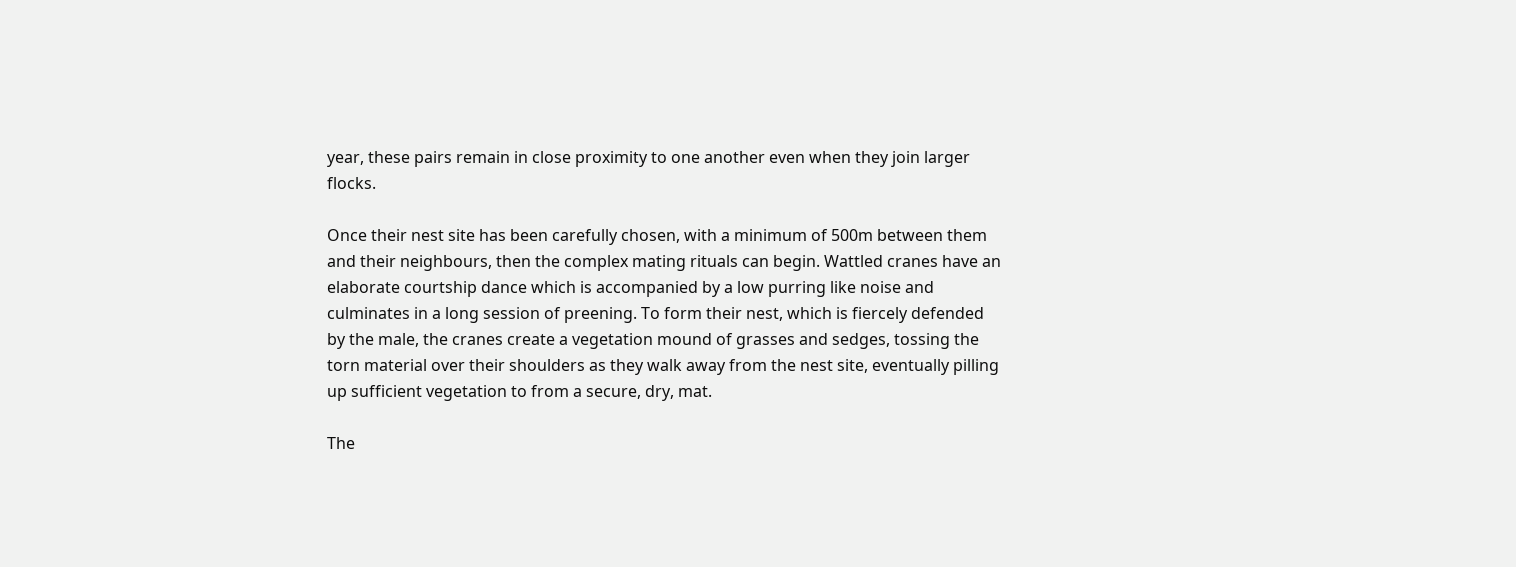year, these pairs remain in close proximity to one another even when they join larger flocks.

Once their nest site has been carefully chosen, with a minimum of 500m between them and their neighbours, then the complex mating rituals can begin. Wattled cranes have an elaborate courtship dance which is accompanied by a low purring like noise and culminates in a long session of preening. To form their nest, which is fiercely defended by the male, the cranes create a vegetation mound of grasses and sedges, tossing the torn material over their shoulders as they walk away from the nest site, eventually pilling up sufficient vegetation to from a secure, dry, mat.

The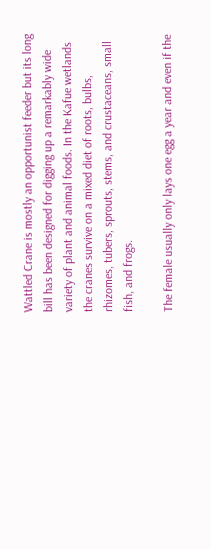Wattled Crane is mostly an opportunist feeder but its long bill has been designed for digging up a remarkably wide variety of plant and animal foods. In the Kafue wetlands the cranes survive on a mixed diet of roots, bulbs, rhizomes, tubers, sprouts, stems, and crustaceans, small fish, and frogs.

The female usually only lays one egg a year and even if the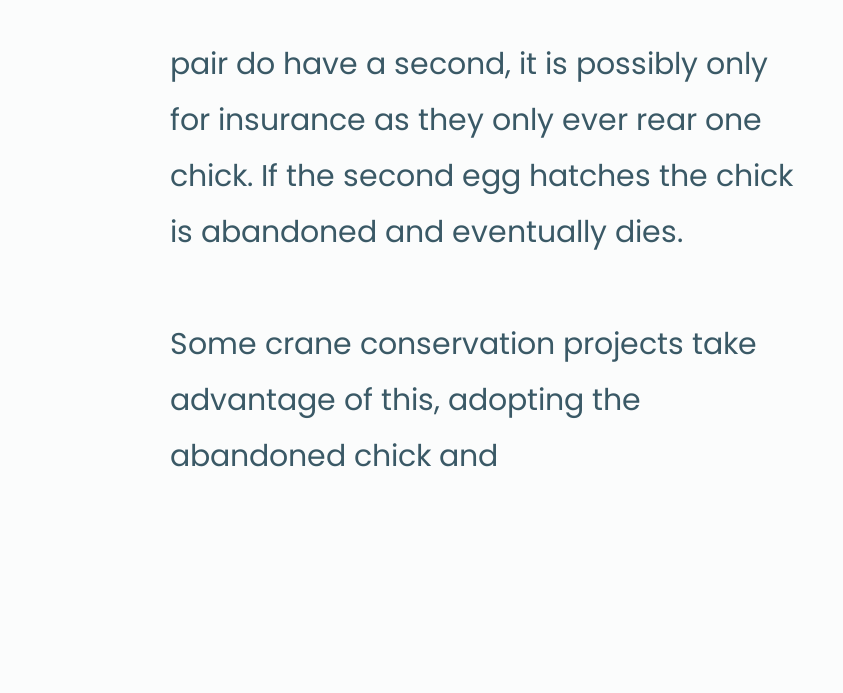pair do have a second, it is possibly only for insurance as they only ever rear one chick. If the second egg hatches the chick is abandoned and eventually dies.

Some crane conservation projects take advantage of this, adopting the abandoned chick and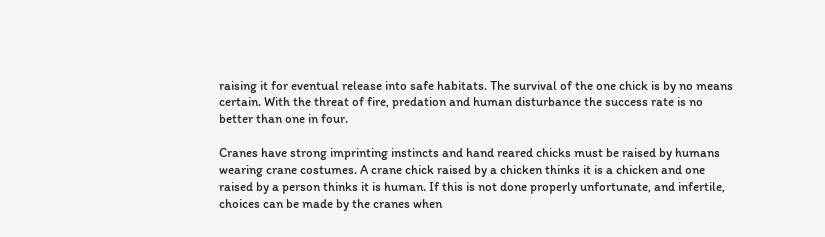raising it for eventual release into safe habitats. The survival of the one chick is by no means certain. With the threat of fire, predation and human disturbance the success rate is no better than one in four.

Cranes have strong imprinting instincts and hand reared chicks must be raised by humans wearing crane costumes. A crane chick raised by a chicken thinks it is a chicken and one raised by a person thinks it is human. If this is not done properly unfortunate, and infertile, choices can be made by the cranes when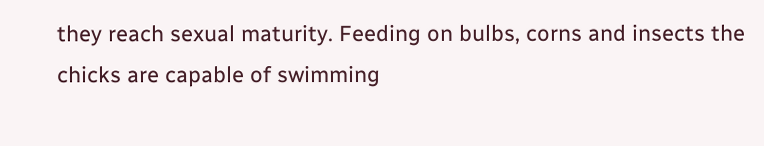they reach sexual maturity. Feeding on bulbs, corns and insects the chicks are capable of swimming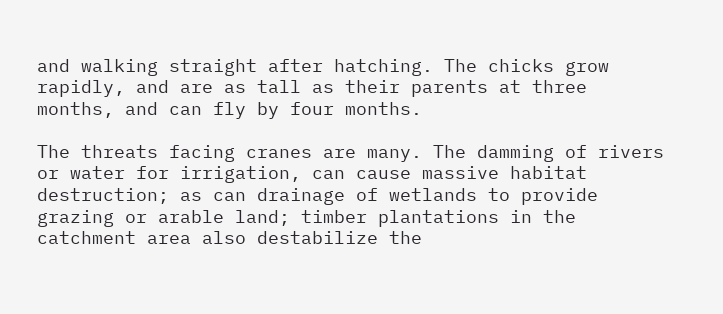and walking straight after hatching. The chicks grow rapidly, and are as tall as their parents at three months, and can fly by four months.

The threats facing cranes are many. The damming of rivers or water for irrigation, can cause massive habitat destruction; as can drainage of wetlands to provide grazing or arable land; timber plantations in the catchment area also destabilize the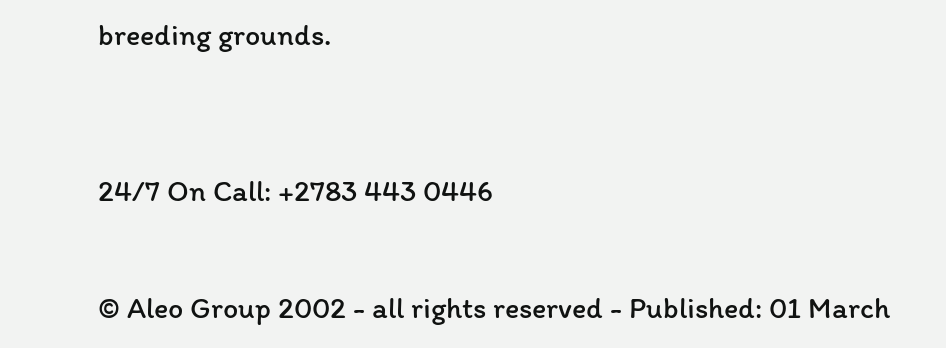breeding grounds.



24/7 On Call: +2783 443 0446


© Aleo Group 2002 - all rights reserved - Published: 01 March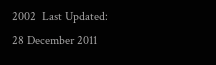2002  Last Updated: 28 December 2011